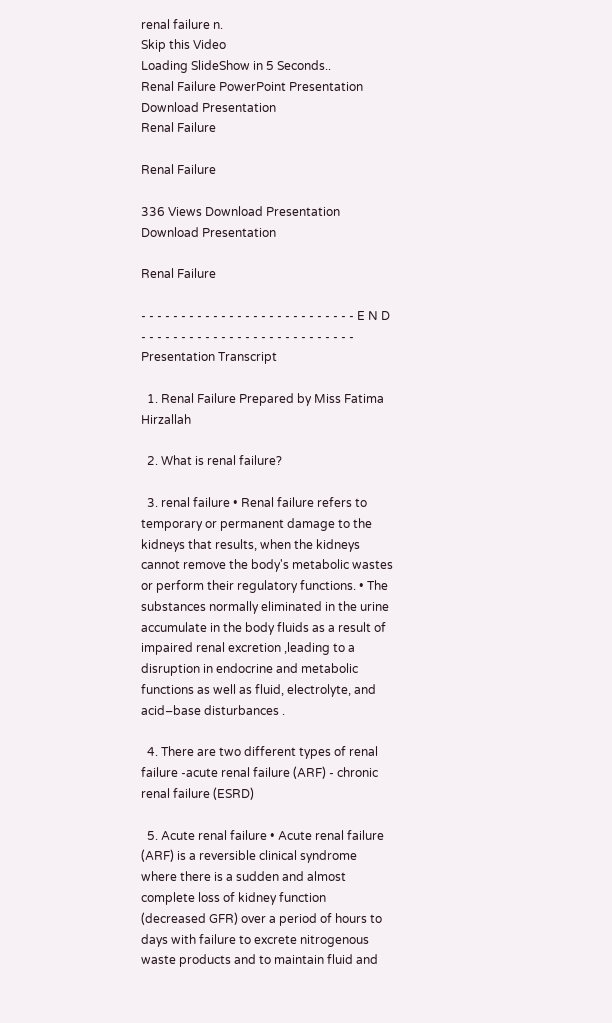renal failure n.
Skip this Video
Loading SlideShow in 5 Seconds..
Renal Failure PowerPoint Presentation
Download Presentation
Renal Failure

Renal Failure

336 Views Download Presentation
Download Presentation

Renal Failure

- - - - - - - - - - - - - - - - - - - - - - - - - - - E N D - - - - - - - - - - - - - - - - - - - - - - - - - - -
Presentation Transcript

  1. Renal Failure Prepared by Miss Fatima Hirzallah

  2. What is renal failure?

  3. renal failure • Renal failure refers to temporary or permanent damage to the kidneys that results, when the kidneys cannot remove the body's metabolic wastes or perform their regulatory functions. • The substances normally eliminated in the urine accumulate in the body fluids as a result of impaired renal excretion ,leading to a disruption in endocrine and metabolic functions as well as fluid, electrolyte, and acid–base disturbances .

  4. There are two different types of renal failure -acute renal failure (ARF) - chronic renal failure (ESRD)

  5. Acute renal failure • Acute renal failure (ARF) is a reversible clinical syndrome where there is a sudden and almost complete loss of kidney function (decreased GFR) over a period of hours to days with failure to excrete nitrogenous waste products and to maintain fluid and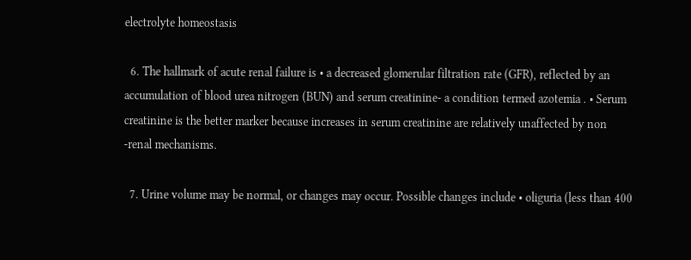electrolyte homeostasis

  6. The hallmark of acute renal failure is • a decreased glomerular filtration rate (GFR), reflected by an accumulation of blood urea nitrogen (BUN) and serum creatinine- a condition termed azotemia . • Serum creatinine is the better marker because increases in serum creatinine are relatively unaffected by non -renal mechanisms.

  7. Urine volume may be normal, or changes may occur. Possible changes include • oliguria (less than 400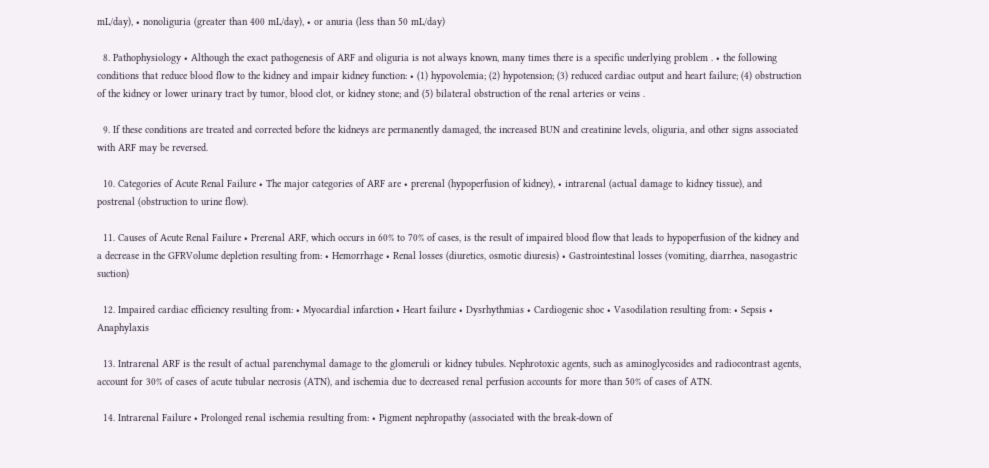mL/day), • nonoliguria (greater than 400 mL/day), • or anuria (less than 50 mL/day)

  8. Pathophysiology • Although the exact pathogenesis of ARF and oliguria is not always known, many times there is a specific underlying problem . • the following conditions that reduce blood flow to the kidney and impair kidney function: • (1) hypovolemia; (2) hypotension; (3) reduced cardiac output and heart failure; (4) obstruction of the kidney or lower urinary tract by tumor, blood clot, or kidney stone; and (5) bilateral obstruction of the renal arteries or veins .

  9. If these conditions are treated and corrected before the kidneys are permanently damaged, the increased BUN and creatinine levels, oliguria, and other signs associated with ARF may be reversed.

  10. Categories of Acute Renal Failure • The major categories of ARF are • prerenal (hypoperfusion of kidney), • intrarenal (actual damage to kidney tissue), and postrenal (obstruction to urine flow).

  11. Causes of Acute Renal Failure • Prerenal ARF, which occurs in 60% to 70% of cases, is the result of impaired blood flow that leads to hypoperfusion of the kidney and a decrease in the GFRVolume depletion resulting from: • Hemorrhage • Renal losses (diuretics, osmotic diuresis) • Gastrointestinal losses (vomiting, diarrhea, nasogastric suction)

  12. Impaired cardiac efficiency resulting from: • Myocardial infarction • Heart failure • Dysrhythmias • Cardiogenic shoc • Vasodilation resulting from: • Sepsis • Anaphylaxis

  13. Intrarenal ARF is the result of actual parenchymal damage to the glomeruli or kidney tubules. Nephrotoxic agents, such as aminoglycosides and radiocontrast agents, account for 30% of cases of acute tubular necrosis (ATN), and ischemia due to decreased renal perfusion accounts for more than 50% of cases of ATN.

  14. Intrarenal Failure • Prolonged renal ischemia resulting from: • Pigment nephropathy (associated with the break-down of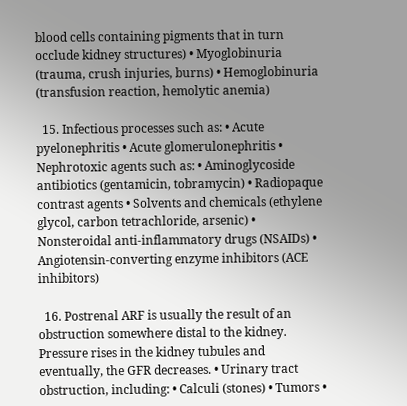blood cells containing pigments that in turn occlude kidney structures) • Myoglobinuria (trauma, crush injuries, burns) • Hemoglobinuria (transfusion reaction, hemolytic anemia)

  15. Infectious processes such as: • Acute pyelonephritis • Acute glomerulonephritis • Nephrotoxic agents such as: • Aminoglycoside antibiotics (gentamicin, tobramycin) • Radiopaque contrast agents • Solvents and chemicals (ethylene glycol, carbon tetrachloride, arsenic) • Nonsteroidal anti-inflammatory drugs (NSAIDs) • Angiotensin-converting enzyme inhibitors (ACE inhibitors)

  16. Postrenal ARF is usually the result of an obstruction somewhere distal to the kidney. Pressure rises in the kidney tubules and eventually, the GFR decreases. • Urinary tract obstruction, including: • Calculi (stones) • Tumors •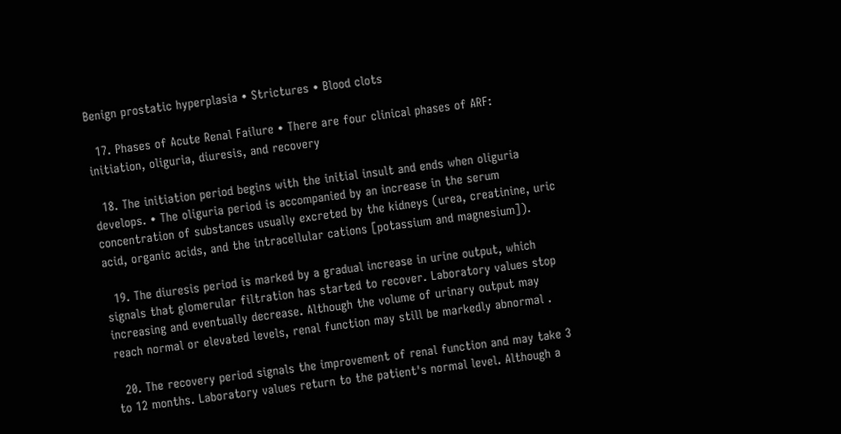Benign prostatic hyperplasia • Strictures • Blood clots

  17. Phases of Acute Renal Failure • There are four clinical phases of ARF: initiation, oliguria, diuresis, and recovery

  18. The initiation period begins with the initial insult and ends when oliguria develops. • The oliguria period is accompanied by an increase in the serum concentration of substances usually excreted by the kidneys (urea, creatinine, uric acid, organic acids, and the intracellular cations [potassium and magnesium]).

  19. The diuresis period is marked by a gradual increase in urine output, which signals that glomerular filtration has started to recover. Laboratory values stop increasing and eventually decrease. Although the volume of urinary output may reach normal or elevated levels, renal function may still be markedly abnormal .

  20. The recovery period signals the improvement of renal function and may take 3 to 12 months. Laboratory values return to the patient's normal level. Although a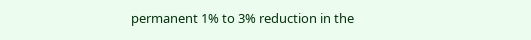permanent 1% to 3% reduction in the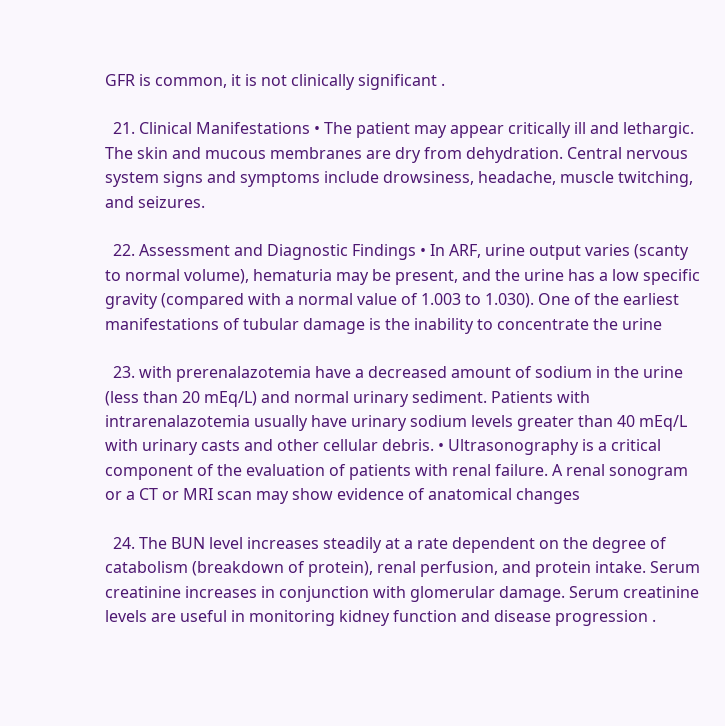GFR is common, it is not clinically significant .

  21. Clinical Manifestations • The patient may appear critically ill and lethargic. The skin and mucous membranes are dry from dehydration. Central nervous system signs and symptoms include drowsiness, headache, muscle twitching, and seizures.

  22. Assessment and Diagnostic Findings • In ARF, urine output varies (scanty to normal volume), hematuria may be present, and the urine has a low specific gravity (compared with a normal value of 1.003 to 1.030). One of the earliest manifestations of tubular damage is the inability to concentrate the urine

  23. with prerenalazotemia have a decreased amount of sodium in the urine (less than 20 mEq/L) and normal urinary sediment. Patients with intrarenalazotemia usually have urinary sodium levels greater than 40 mEq/L with urinary casts and other cellular debris. • Ultrasonography is a critical component of the evaluation of patients with renal failure. A renal sonogram or a CT or MRI scan may show evidence of anatomical changes

  24. The BUN level increases steadily at a rate dependent on the degree of catabolism (breakdown of protein), renal perfusion, and protein intake. Serum creatinine increases in conjunction with glomerular damage. Serum creatinine levels are useful in monitoring kidney function and disease progression .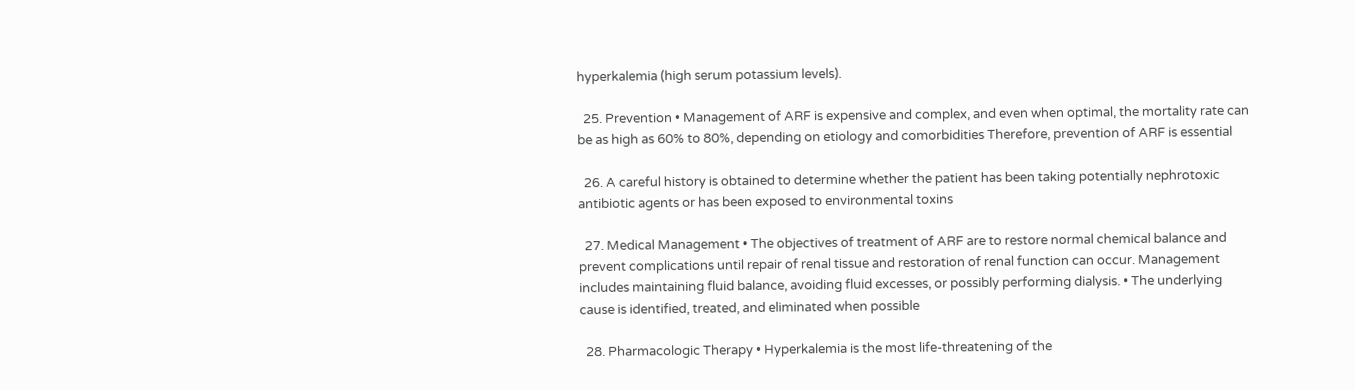hyperkalemia (high serum potassium levels).

  25. Prevention • Management of ARF is expensive and complex, and even when optimal, the mortality rate can be as high as 60% to 80%, depending on etiology and comorbidities Therefore, prevention of ARF is essential

  26. A careful history is obtained to determine whether the patient has been taking potentially nephrotoxic antibiotic agents or has been exposed to environmental toxins

  27. Medical Management • The objectives of treatment of ARF are to restore normal chemical balance and prevent complications until repair of renal tissue and restoration of renal function can occur. Management includes maintaining fluid balance, avoiding fluid excesses, or possibly performing dialysis. • The underlying cause is identified, treated, and eliminated when possible

  28. Pharmacologic Therapy • Hyperkalemia is the most life-threatening of the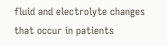fluid and electrolyte changes that occur in patients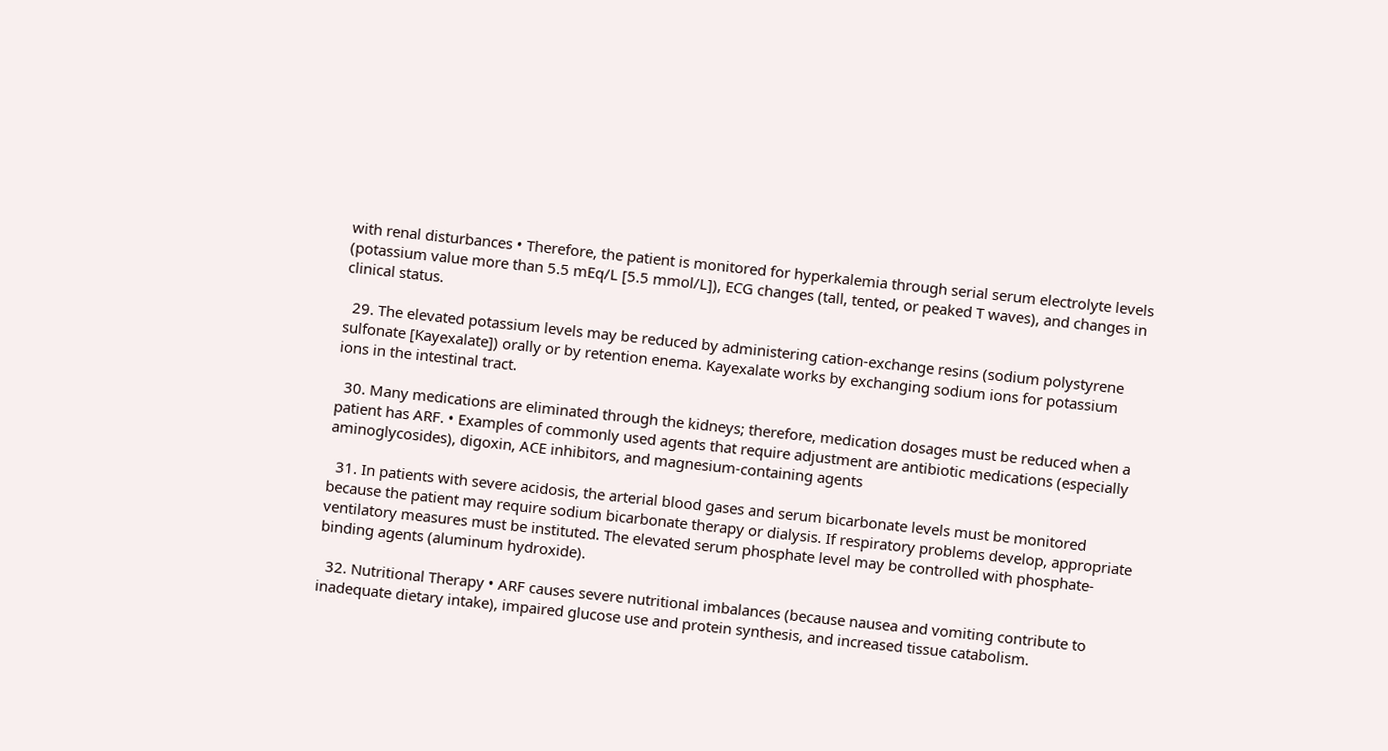with renal disturbances • Therefore, the patient is monitored for hyperkalemia through serial serum electrolyte levels (potassium value more than 5.5 mEq/L [5.5 mmol/L]), ECG changes (tall, tented, or peaked T waves), and changes in clinical status.

  29. The elevated potassium levels may be reduced by administering cation-exchange resins (sodium polystyrene sulfonate [Kayexalate]) orally or by retention enema. Kayexalate works by exchanging sodium ions for potassium ions in the intestinal tract.

  30. Many medications are eliminated through the kidneys; therefore, medication dosages must be reduced when a patient has ARF. • Examples of commonly used agents that require adjustment are antibiotic medications (especially aminoglycosides), digoxin, ACE inhibitors, and magnesium-containing agents

  31. In patients with severe acidosis, the arterial blood gases and serum bicarbonate levels must be monitored because the patient may require sodium bicarbonate therapy or dialysis. If respiratory problems develop, appropriate ventilatory measures must be instituted. The elevated serum phosphate level may be controlled with phosphate-binding agents (aluminum hydroxide).

  32. Nutritional Therapy • ARF causes severe nutritional imbalances (because nausea and vomiting contribute to inadequate dietary intake), impaired glucose use and protein synthesis, and increased tissue catabolism.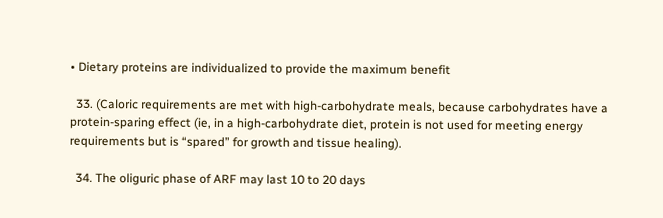• Dietary proteins are individualized to provide the maximum benefit

  33. (Caloric requirements are met with high-carbohydrate meals, because carbohydrates have a protein-sparing effect (ie, in a high-carbohydrate diet, protein is not used for meeting energy requirements but is “spared” for growth and tissue healing).

  34. The oliguric phase of ARF may last 10 to 20 days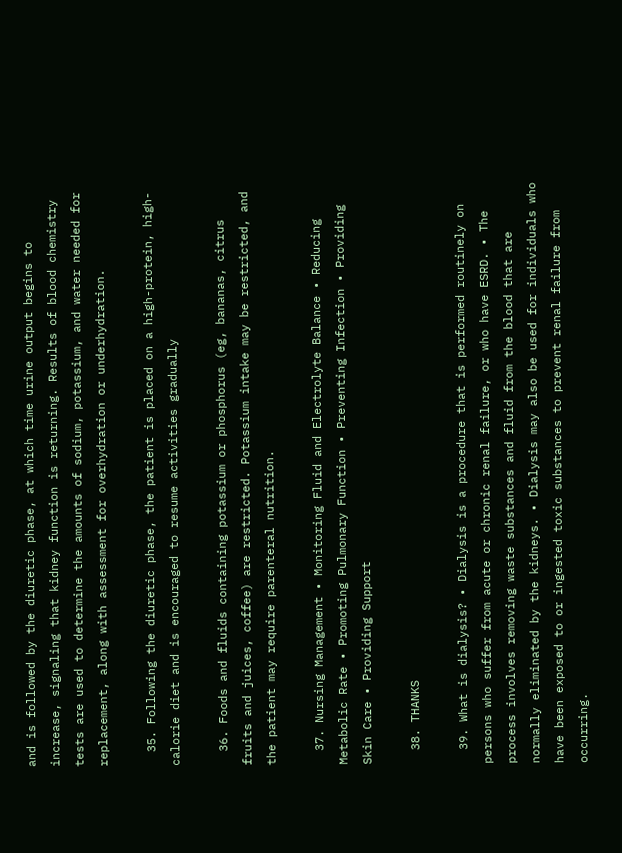and is followed by the diuretic phase, at which time urine output begins to increase, signaling that kidney function is returning. Results of blood chemistry tests are used to determine the amounts of sodium, potassium, and water needed for replacement, along with assessment for overhydration or underhydration.

  35. Following the diuretic phase, the patient is placed on a high-protein, high-calorie diet and is encouraged to resume activities gradually

  36. Foods and fluids containing potassium or phosphorus (eg, bananas, citrus fruits and juices, coffee) are restricted. Potassium intake may be restricted, and the patient may require parenteral nutrition.

  37. Nursing Management • Monitoring Fluid and Electrolyte Balance • Reducing Metabolic Rate • Promoting Pulmonary Function • Preventing Infection • Providing Skin Care • Providing Support

  38. THANKS

  39. What is dialysis? • Dialysis is a procedure that is performed routinely on persons who suffer from acute or chronic renal failure, or who have ESRD. • The process involves removing waste substances and fluid from the blood that are normally eliminated by the kidneys. • Dialysis may also be used for individuals who have been exposed to or ingested toxic substances to prevent renal failure from occurring.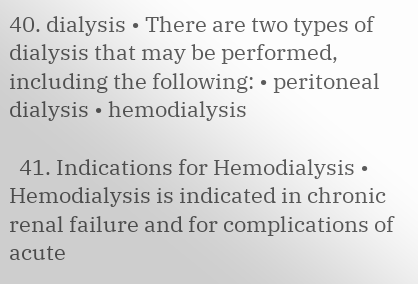40. dialysis • There are two types of dialysis that may be performed, including the following: • peritoneal dialysis • hemodialysis

  41. Indications for Hemodialysis • Hemodialysis is indicated in chronic renal failure and for complications of acute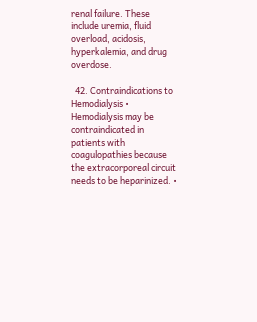renal failure. These include uremia, fluid overload, acidosis, hyperkalemia, and drug overdose.

  42. Contraindications to Hemodialysis • Hemodialysis may be contraindicated in patients with coagulopathies because the extracorporeal circuit needs to be heparinized. •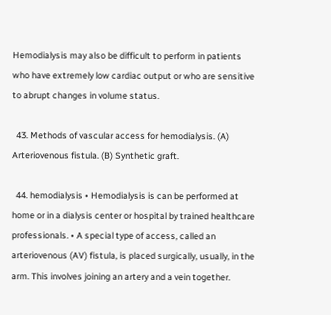Hemodialysis may also be difficult to perform in patients who have extremely low cardiac output or who are sensitive to abrupt changes in volume status.

  43. Methods of vascular access for hemodialysis. (A) Arteriovenous fistula. (B) Synthetic graft.

  44. hemodialysis • Hemodialysis is can be performed at home or in a dialysis center or hospital by trained healthcare professionals. • A special type of access, called an arteriovenous (AV) fistula, is placed surgically, usually, in the arm. This involves joining an artery and a vein together.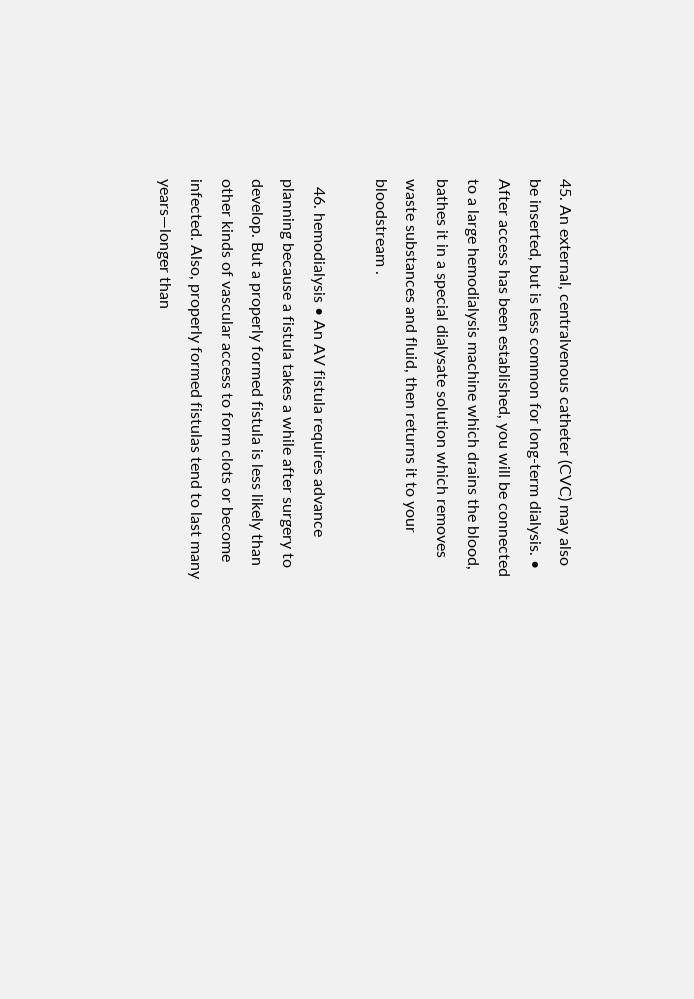45. An external, centralvenous catheter (CVC) may also be inserted, but is less common for long-term dialysis. • After access has been established, you will be connected to a large hemodialysis machine which drains the blood, bathes it in a special dialysate solution which removes waste substances and fluid, then returns it to your bloodstream .

  46. hemodialysis • An AV fistula requires advance planning because a fistula takes a while after surgery to develop. But a properly formed fistula is less likely than other kinds of vascular access to form clots or become infected. Also, properly formed fistulas tend to last many years—longer than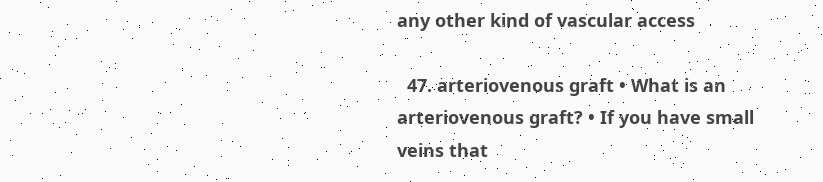any other kind of vascular access

  47. arteriovenous graft • What is an arteriovenous graft? • If you have small veins that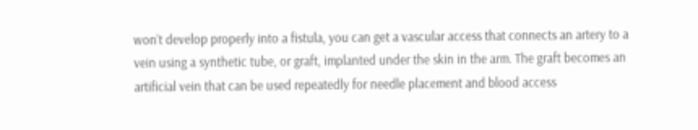won’t develop properly into a fistula, you can get a vascular access that connects an artery to a vein using a synthetic tube, or graft, implanted under the skin in the arm. The graft becomes an artificial vein that can be used repeatedly for needle placement and blood access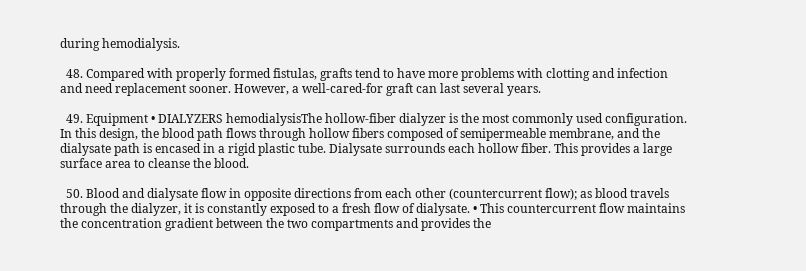during hemodialysis.

  48. Compared with properly formed fistulas, grafts tend to have more problems with clotting and infection and need replacement sooner. However, a well-cared-for graft can last several years.

  49. Equipment • DIALYZERS hemodialysisThe hollow-fiber dialyzer is the most commonly used configuration. In this design, the blood path flows through hollow fibers composed of semipermeable membrane, and the dialysate path is encased in a rigid plastic tube. Dialysate surrounds each hollow fiber. This provides a large surface area to cleanse the blood.

  50. Blood and dialysate flow in opposite directions from each other (countercurrent flow); as blood travels through the dialyzer, it is constantly exposed to a fresh flow of dialysate. • This countercurrent flow maintains the concentration gradient between the two compartments and provides the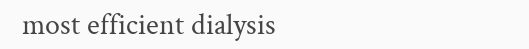most efficient dialysis